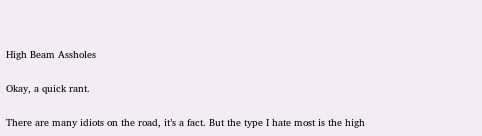High Beam Assholes

Okay, a quick rant.

There are many idiots on the road, it’s a fact. But the type I hate most is the high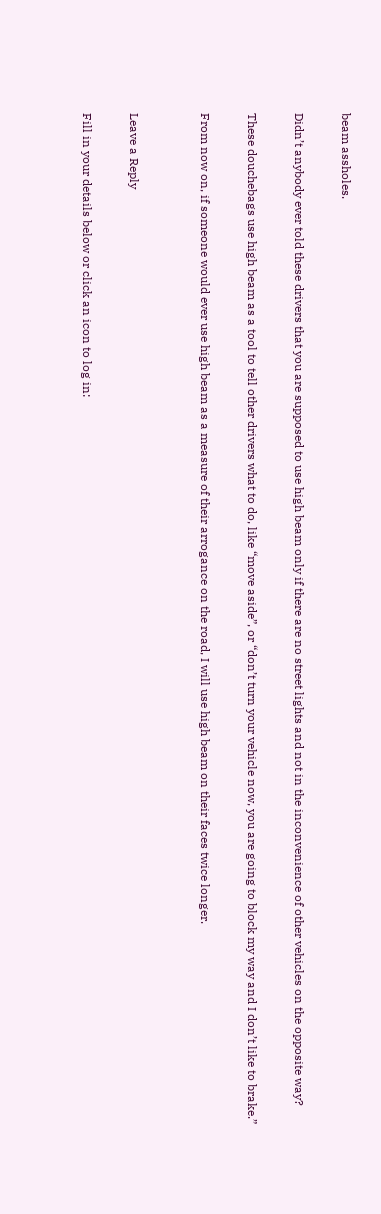beam assholes.

Didn’t anybody ever told these drivers that you are supposed to use high beam only if there are no street lights and not in the inconvenience of other vehicles on the opposite way?

These douchebags use high beam as a tool to tell other drivers what to do, like “move aside”, or “don’t turn your vehicle now, you are going to block my way and I don’t like to brake.”

From now on, if someone would ever use high beam as a measure of their arrogance on the road, I will use high beam on their faces twice longer.


Leave a Reply

Fill in your details below or click an icon to log in: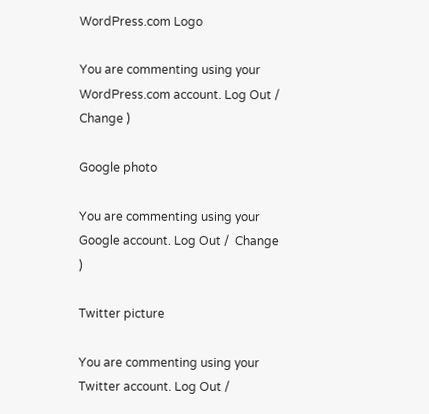WordPress.com Logo

You are commenting using your WordPress.com account. Log Out /  Change )

Google photo

You are commenting using your Google account. Log Out /  Change )

Twitter picture

You are commenting using your Twitter account. Log Out /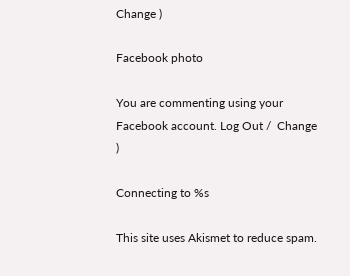Change )

Facebook photo

You are commenting using your Facebook account. Log Out /  Change )

Connecting to %s

This site uses Akismet to reduce spam.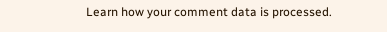Learn how your comment data is processed.